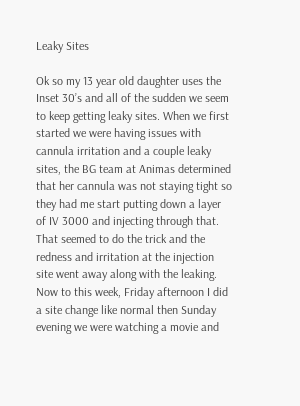Leaky Sites

Ok so my 13 year old daughter uses the Inset 30’s and all of the sudden we seem to keep getting leaky sites. When we first started we were having issues with cannula irritation and a couple leaky sites, the BG team at Animas determined that her cannula was not staying tight so they had me start putting down a layer of IV 3000 and injecting through that. That seemed to do the trick and the redness and irritation at the injection site went away along with the leaking. Now to this week, Friday afternoon I did a site change like normal then Sunday evening we were watching a movie and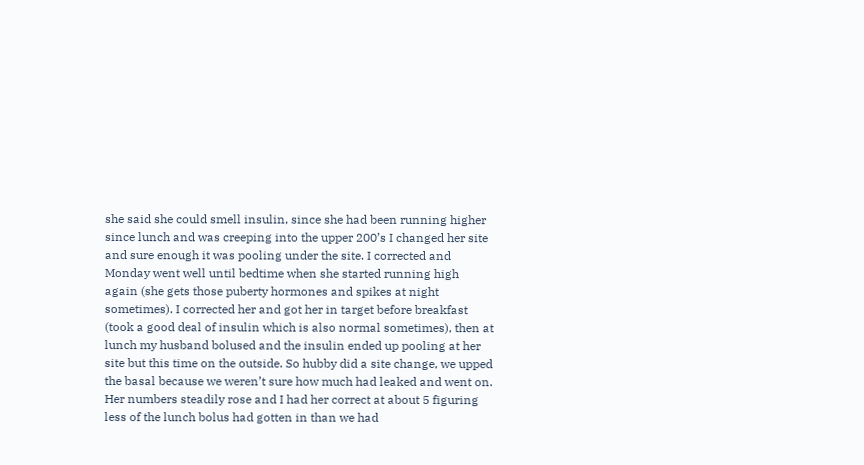she said she could smell insulin, since she had been running higher since lunch and was creeping into the upper 200’s I changed her site and sure enough it was pooling under the site. I corrected and Monday went well until bedtime when she started running high again (she gets those puberty hormones and spikes at night sometimes). I corrected her and got her in target before breakfast (took a good deal of insulin which is also normal sometimes), then at lunch my husband bolused and the insulin ended up pooling at her site but this time on the outside. So hubby did a site change, we upped the basal because we weren’t sure how much had leaked and went on. Her numbers steadily rose and I had her correct at about 5 figuring less of the lunch bolus had gotten in than we had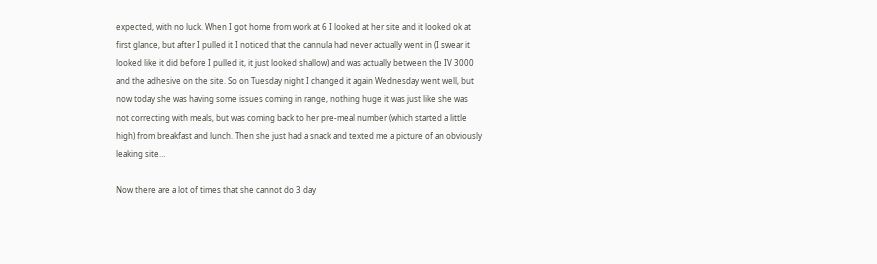expected, with no luck. When I got home from work at 6 I looked at her site and it looked ok at first glance, but after I pulled it I noticed that the cannula had never actually went in (I swear it looked like it did before I pulled it, it just looked shallow) and was actually between the IV 3000 and the adhesive on the site. So on Tuesday night I changed it again Wednesday went well, but now today she was having some issues coming in range, nothing huge it was just like she was not correcting with meals, but was coming back to her pre-meal number (which started a little high) from breakfast and lunch. Then she just had a snack and texted me a picture of an obviously leaking site…

Now there are a lot of times that she cannot do 3 day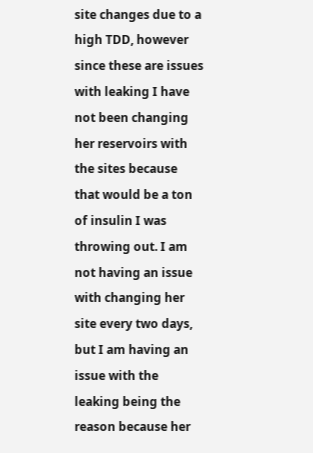site changes due to a high TDD, however since these are issues with leaking I have not been changing her reservoirs with the sites because that would be a ton of insulin I was throwing out. I am not having an issue with changing her site every two days, but I am having an issue with the leaking being the reason because her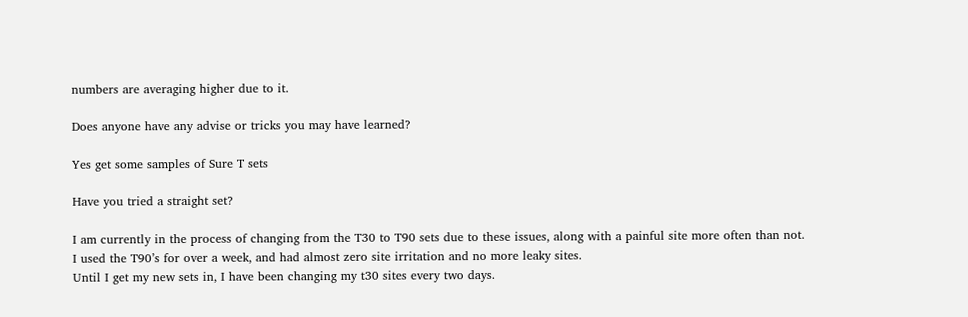numbers are averaging higher due to it.

Does anyone have any advise or tricks you may have learned?

Yes get some samples of Sure T sets

Have you tried a straight set?

I am currently in the process of changing from the T30 to T90 sets due to these issues, along with a painful site more often than not.
I used the T90’s for over a week, and had almost zero site irritation and no more leaky sites.
Until I get my new sets in, I have been changing my t30 sites every two days.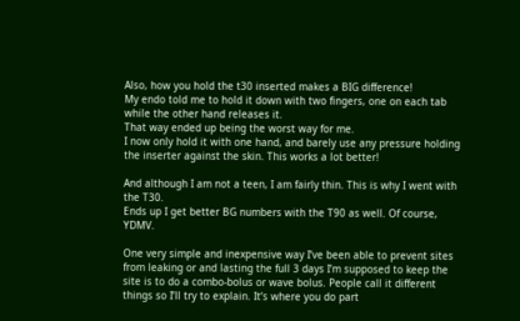Also, how you hold the t30 inserted makes a BIG difference!
My endo told me to hold it down with two fingers, one on each tab while the other hand releases it.
That way ended up being the worst way for me.
I now only hold it with one hand, and barely use any pressure holding the inserter against the skin. This works a lot better!

And although I am not a teen, I am fairly thin. This is why I went with the T30.
Ends up I get better BG numbers with the T90 as well. Of course, YDMV.

One very simple and inexpensive way I’ve been able to prevent sites from leaking or and lasting the full 3 days I’m supposed to keep the site is to do a combo-bolus or wave bolus. People call it different things so I’ll try to explain. It’s where you do part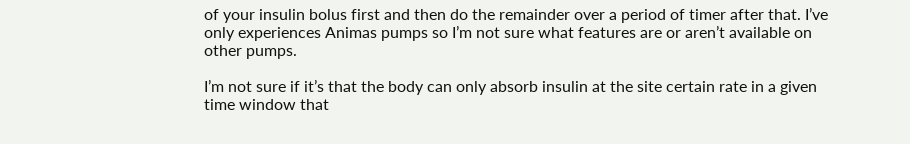of your insulin bolus first and then do the remainder over a period of timer after that. I’ve only experiences Animas pumps so I’m not sure what features are or aren’t available on other pumps.

I’m not sure if it’s that the body can only absorb insulin at the site certain rate in a given time window that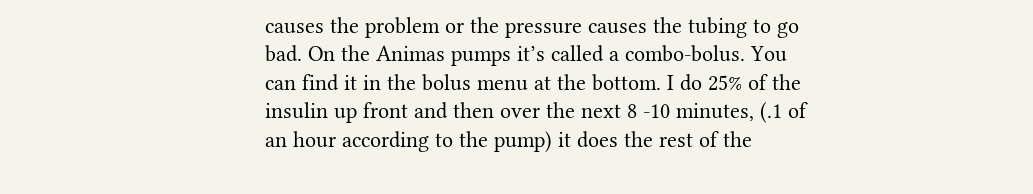causes the problem or the pressure causes the tubing to go bad. On the Animas pumps it’s called a combo-bolus. You can find it in the bolus menu at the bottom. I do 25% of the insulin up front and then over the next 8 -10 minutes, (.1 of an hour according to the pump) it does the rest of the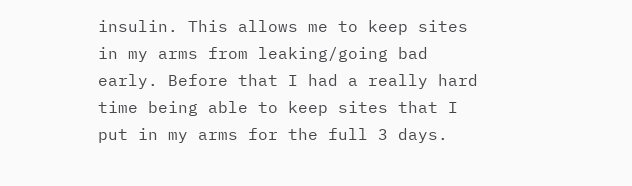insulin. This allows me to keep sites in my arms from leaking/going bad early. Before that I had a really hard time being able to keep sites that I put in my arms for the full 3 days.